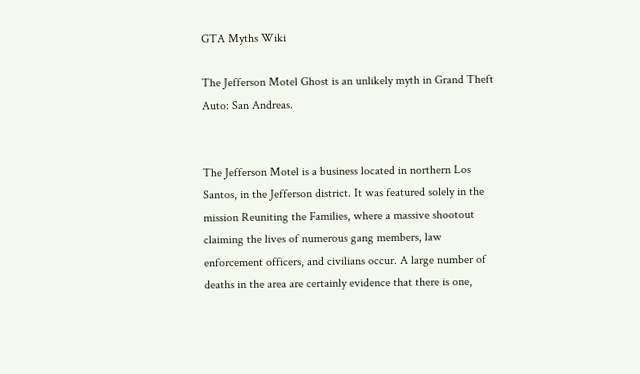GTA Myths Wiki

The Jefferson Motel Ghost is an unlikely myth in Grand Theft Auto: San Andreas.


The Jefferson Motel is a business located in northern Los Santos, in the Jefferson district. It was featured solely in the mission Reuniting the Families, where a massive shootout claiming the lives of numerous gang members, law enforcement officers, and civilians occur. A large number of deaths in the area are certainly evidence that there is one,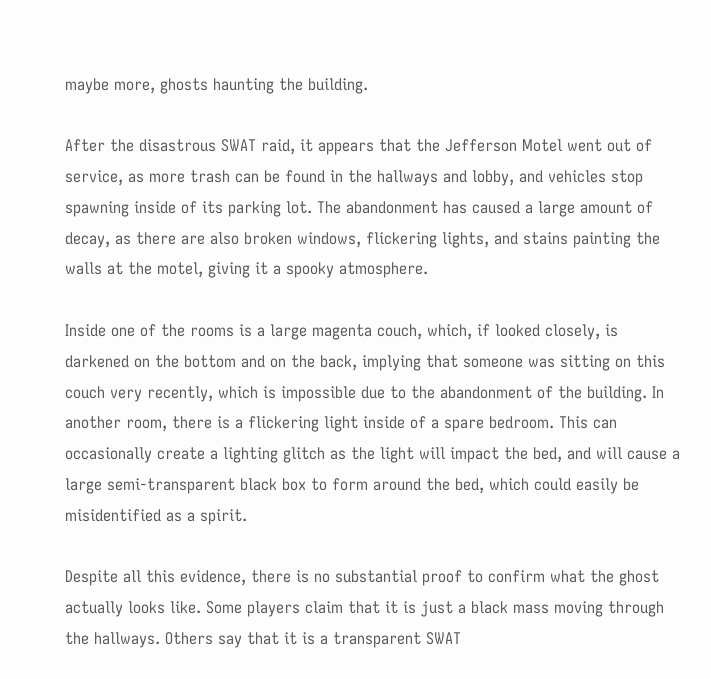maybe more, ghosts haunting the building.

After the disastrous SWAT raid, it appears that the Jefferson Motel went out of service, as more trash can be found in the hallways and lobby, and vehicles stop spawning inside of its parking lot. The abandonment has caused a large amount of decay, as there are also broken windows, flickering lights, and stains painting the walls at the motel, giving it a spooky atmosphere.

Inside one of the rooms is a large magenta couch, which, if looked closely, is darkened on the bottom and on the back, implying that someone was sitting on this couch very recently, which is impossible due to the abandonment of the building. In another room, there is a flickering light inside of a spare bedroom. This can occasionally create a lighting glitch as the light will impact the bed, and will cause a large semi-transparent black box to form around the bed, which could easily be misidentified as a spirit.

Despite all this evidence, there is no substantial proof to confirm what the ghost actually looks like. Some players claim that it is just a black mass moving through the hallways. Others say that it is a transparent SWAT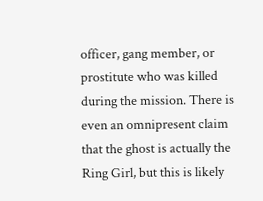officer, gang member, or prostitute who was killed during the mission. There is even an omnipresent claim that the ghost is actually the Ring Girl, but this is likely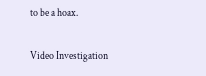to be a hoax.

Video Investigation